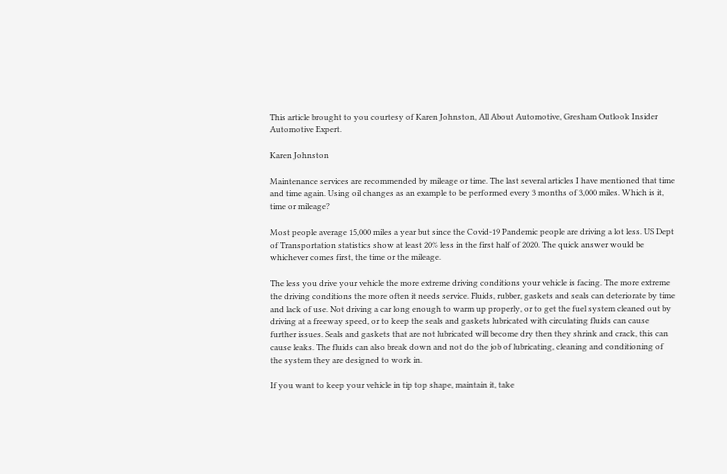This article brought to you courtesy of Karen Johnston, All About Automotive, Gresham Outlook Insider Automotive Expert.

Karen Johnston

Maintenance services are recommended by mileage or time. The last several articles I have mentioned that time and time again. Using oil changes as an example to be performed every 3 months of 3,000 miles. Which is it, time or mileage?

Most people average 15,000 miles a year but since the Covid-19 Pandemic people are driving a lot less. US Dept of Transportation statistics show at least 20% less in the first half of 2020. The quick answer would be whichever comes first, the time or the mileage.

The less you drive your vehicle the more extreme driving conditions your vehicle is facing. The more extreme the driving conditions the more often it needs service. Fluids, rubber, gaskets and seals can deteriorate by time and lack of use. Not driving a car long enough to warm up properly, or to get the fuel system cleaned out by driving at a freeway speed, or to keep the seals and gaskets lubricated with circulating fluids can cause further issues. Seals and gaskets that are not lubricated will become dry then they shrink and crack, this can cause leaks. The fluids can also break down and not do the job of lubricating, cleaning and conditioning of the system they are designed to work in.

If you want to keep your vehicle in tip top shape, maintain it, take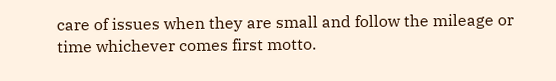care of issues when they are small and follow the mileage or time whichever comes first motto.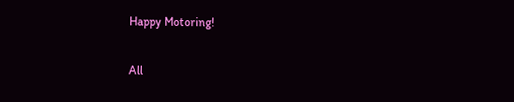Happy Motoring!

All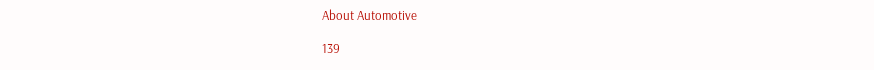About Automotive

139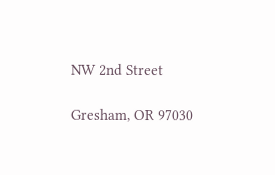NW 2nd Street

Gresham, OR 97030